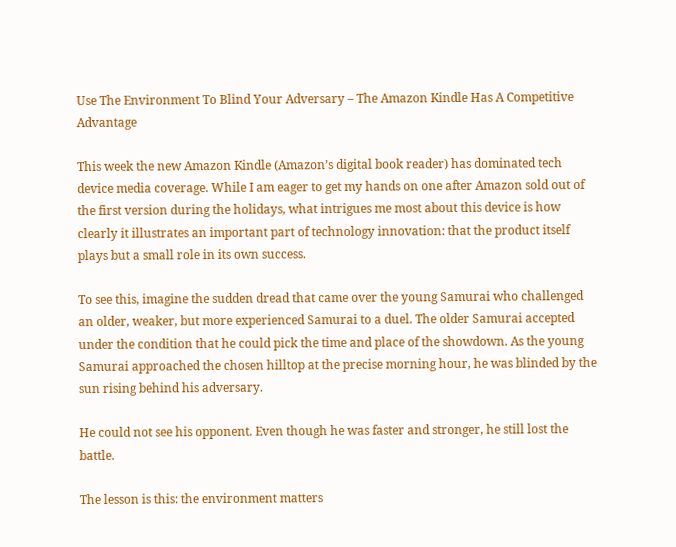Use The Environment To Blind Your Adversary – The Amazon Kindle Has A Competitive Advantage

This week the new Amazon Kindle (Amazon’s digital book reader) has dominated tech device media coverage. While I am eager to get my hands on one after Amazon sold out of the first version during the holidays, what intrigues me most about this device is how clearly it illustrates an important part of technology innovation: that the product itself plays but a small role in its own success.

To see this, imagine the sudden dread that came over the young Samurai who challenged an older, weaker, but more experienced Samurai to a duel. The older Samurai accepted under the condition that he could pick the time and place of the showdown. As the young Samurai approached the chosen hilltop at the precise morning hour, he was blinded by the sun rising behind his adversary.

He could not see his opponent. Even though he was faster and stronger, he still lost the battle.

The lesson is this: the environment matters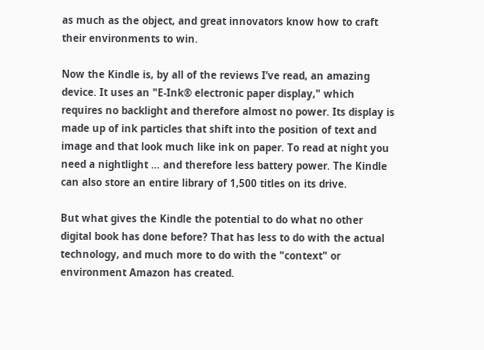as much as the object, and great innovators know how to craft their environments to win.

Now the Kindle is, by all of the reviews I’ve read, an amazing device. It uses an "E-Ink® electronic paper display," which requires no backlight and therefore almost no power. Its display is made up of ink particles that shift into the position of text and image and that look much like ink on paper. To read at night you need a nightlight … and therefore less battery power. The Kindle can also store an entire library of 1,500 titles on its drive.

But what gives the Kindle the potential to do what no other digital book has done before? That has less to do with the actual technology, and much more to do with the "context" or environment Amazon has created.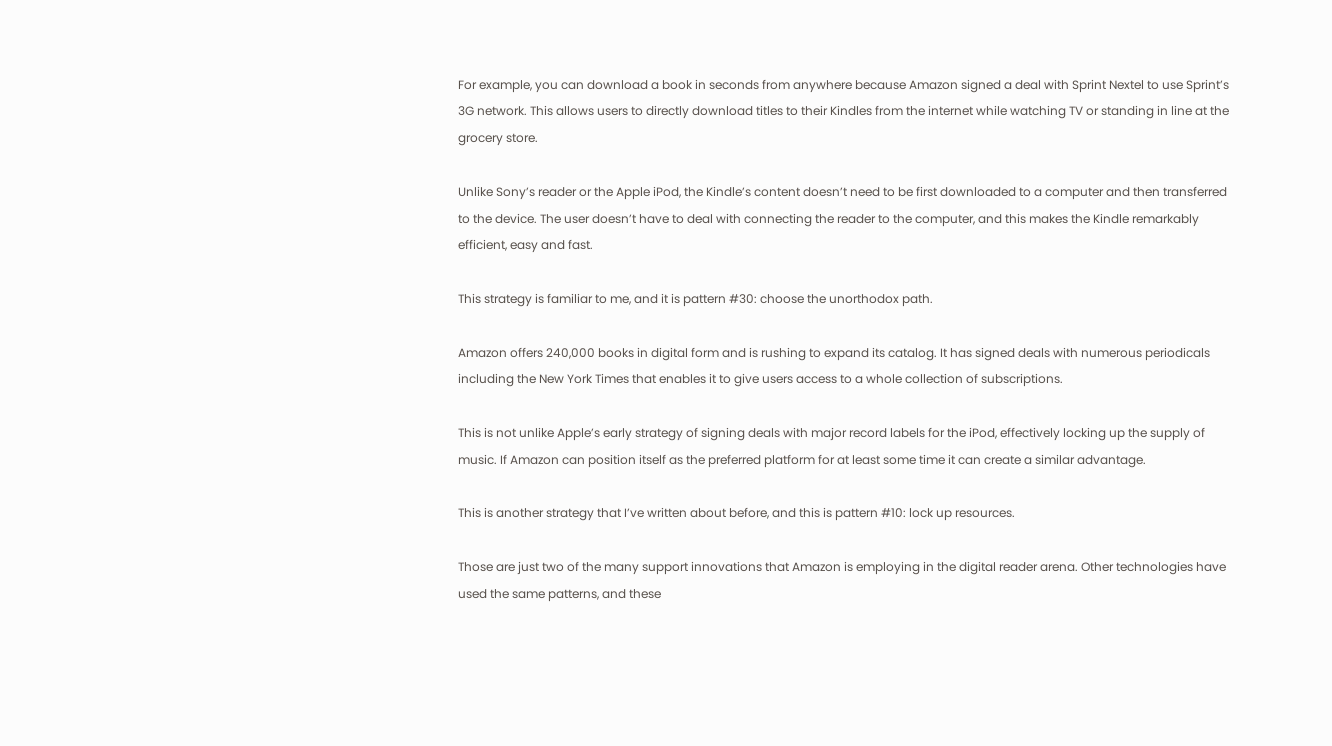For example, you can download a book in seconds from anywhere because Amazon signed a deal with Sprint Nextel to use Sprint’s 3G network. This allows users to directly download titles to their Kindles from the internet while watching TV or standing in line at the grocery store.

Unlike Sony’s reader or the Apple iPod, the Kindle’s content doesn’t need to be first downloaded to a computer and then transferred to the device. The user doesn’t have to deal with connecting the reader to the computer, and this makes the Kindle remarkably efficient, easy and fast.

This strategy is familiar to me, and it is pattern #30: choose the unorthodox path.

Amazon offers 240,000 books in digital form and is rushing to expand its catalog. It has signed deals with numerous periodicals including the New York Times that enables it to give users access to a whole collection of subscriptions.

This is not unlike Apple’s early strategy of signing deals with major record labels for the iPod, effectively locking up the supply of music. If Amazon can position itself as the preferred platform for at least some time it can create a similar advantage.

This is another strategy that I’ve written about before, and this is pattern #10: lock up resources.

Those are just two of the many support innovations that Amazon is employing in the digital reader arena. Other technologies have used the same patterns, and these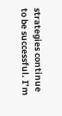strategies continue to be successful. I’m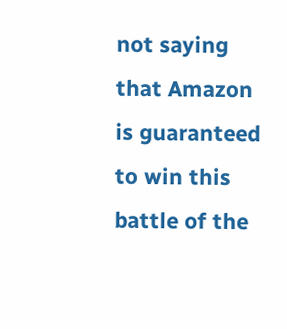not saying that Amazon is guaranteed to win this battle of the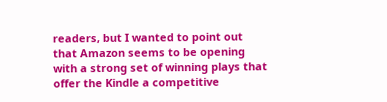readers, but I wanted to point out that Amazon seems to be opening with a strong set of winning plays that offer the Kindle a competitive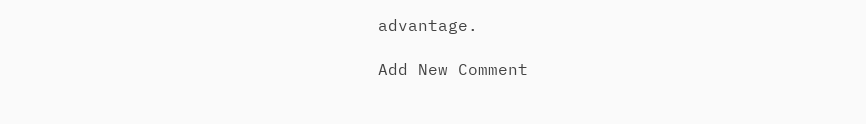advantage.

Add New Comment